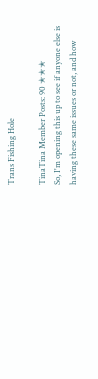Trans Fishing Hole

TinaTina Member Posts: 90 ✭✭✭
So, I'm opening this up to see if anyone else is having these same issues or not, and how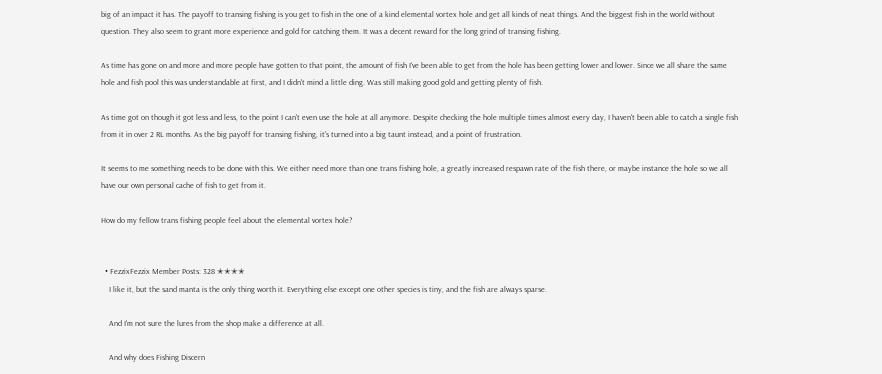big of an impact it has. The payoff to transing fishing is you get to fish in the one of a kind elemental vortex hole and get all kinds of neat things. And the biggest fish in the world without question. They also seem to grant more experience and gold for catching them. It was a decent reward for the long grind of transing fishing.

As time has gone on and more and more people have gotten to that point, the amount of fish I've been able to get from the hole has been getting lower and lower. Since we all share the same hole and fish pool this was understandable at first, and I didn't mind a little ding. Was still making good gold and getting plenty of fish.

As time got on though it got less and less, to the point I can't even use the hole at all anymore. Despite checking the hole multiple times almost every day, I haven't been able to catch a single fish from it in over 2 RL months. As the big payoff for transing fishing, it's turned into a big taunt instead, and a point of frustration.

It seems to me something needs to be done with this. We either need more than one trans fishing hole, a greatly increased respawn rate of the fish there, or maybe instance the hole so we all have our own personal cache of fish to get from it.

How do my fellow trans fishing people feel about the elemental vortex hole?


  • FezzixFezzix Member Posts: 328 ✭✭✭✭
    I like it, but the sand manta is the only thing worth it. Everything else except one other species is tiny, and the fish are always sparse.

    And I'm not sure the lures from the shop make a difference at all.

    And why does Fishing Discern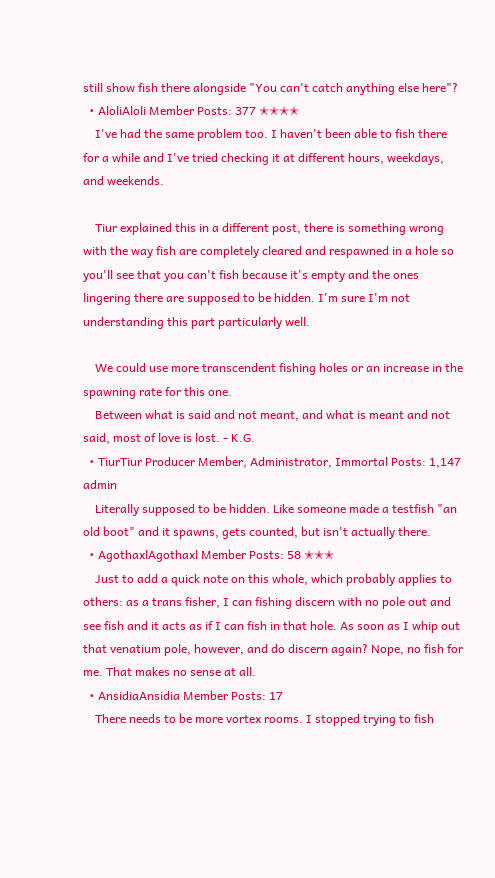still show fish there alongside "You can't catch anything else here"?
  • AloliAloli Member Posts: 377 ✭✭✭✭
    I've had the same problem too. I haven't been able to fish there for a while and I've tried checking it at different hours, weekdays, and weekends.

    Tiur explained this in a different post, there is something wrong with the way fish are completely cleared and respawned in a hole so you'll see that you can't fish because it's empty and the ones lingering there are supposed to be hidden. I'm sure I'm not understanding this part particularly well.

    We could use more transcendent fishing holes or an increase in the spawning rate for this one.
    Between what is said and not meant, and what is meant and not said, most of love is lost. - K.G.
  • TiurTiur Producer Member, Administrator, Immortal Posts: 1,147 admin
    Literally supposed to be hidden. Like someone made a testfish "an old boot" and it spawns, gets counted, but isn't actually there.
  • AgothaxlAgothaxl Member Posts: 58 ✭✭✭
    Just to add a quick note on this whole, which probably applies to others: as a trans fisher, I can fishing discern with no pole out and see fish and it acts as if I can fish in that hole. As soon as I whip out that venatium pole, however, and do discern again? Nope, no fish for me. That makes no sense at all.
  • AnsidiaAnsidia Member Posts: 17
    There needs to be more vortex rooms. I stopped trying to fish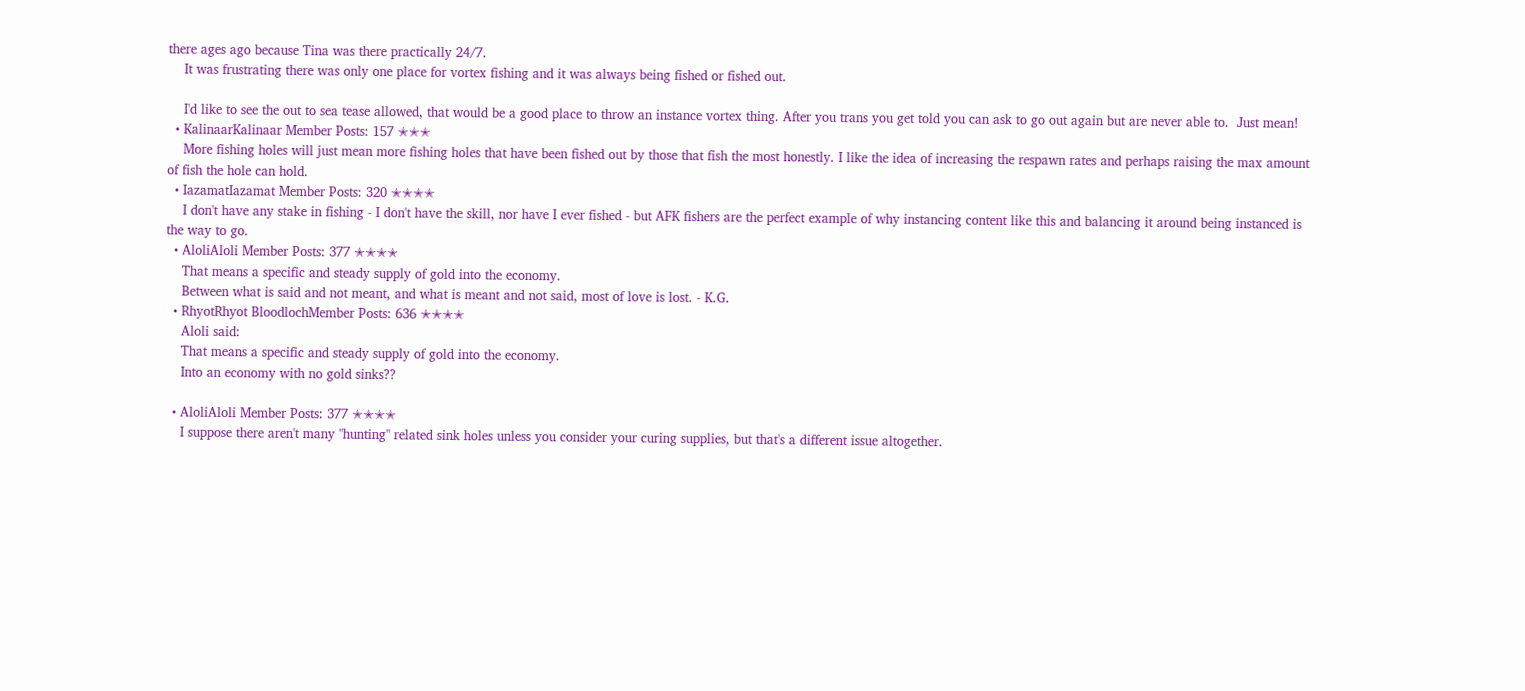there ages ago because Tina was there practically 24/7.
    It was frustrating there was only one place for vortex fishing and it was always being fished or fished out.

    I'd like to see the out to sea tease allowed, that would be a good place to throw an instance vortex thing. After you trans you get told you can ask to go out again but are never able to.  Just mean!
  • KalinaarKalinaar Member Posts: 157 ✭✭✭
    More fishing holes will just mean more fishing holes that have been fished out by those that fish the most honestly. I like the idea of increasing the respawn rates and perhaps raising the max amount of fish the hole can hold.
  • IazamatIazamat Member Posts: 320 ✭✭✭✭
    I don't have any stake in fishing - I don't have the skill, nor have I ever fished - but AFK fishers are the perfect example of why instancing content like this and balancing it around being instanced is the way to go.
  • AloliAloli Member Posts: 377 ✭✭✭✭
    That means a specific and steady supply of gold into the economy.
    Between what is said and not meant, and what is meant and not said, most of love is lost. - K.G.
  • RhyotRhyot BloodlochMember Posts: 636 ✭✭✭✭
    Aloli said:
    That means a specific and steady supply of gold into the economy.
    Into an economy with no gold sinks??

  • AloliAloli Member Posts: 377 ✭✭✭✭
    I suppose there aren't many "hunting" related sink holes unless you consider your curing supplies, but that's a different issue altogether.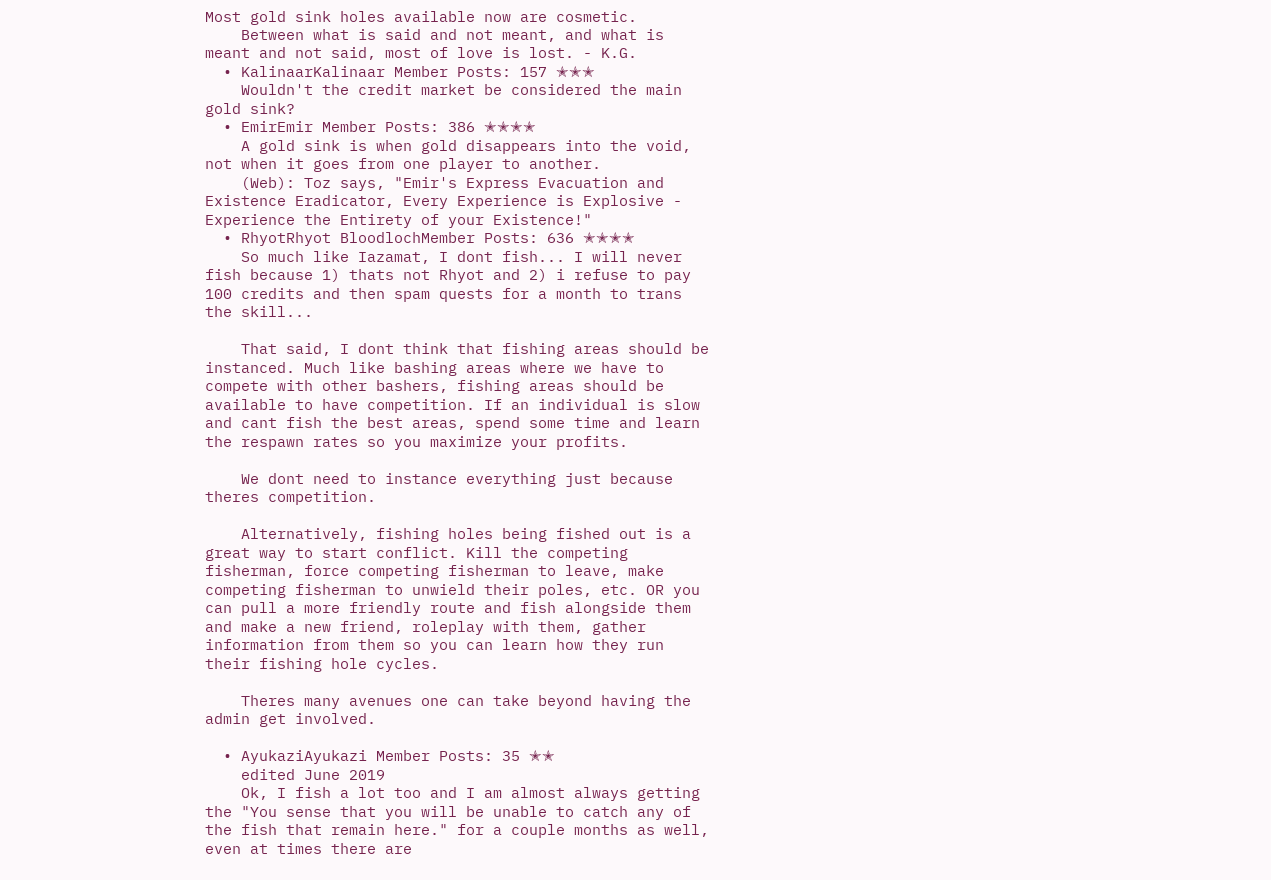Most gold sink holes available now are cosmetic.
    Between what is said and not meant, and what is meant and not said, most of love is lost. - K.G.
  • KalinaarKalinaar Member Posts: 157 ✭✭✭
    Wouldn't the credit market be considered the main gold sink?
  • EmirEmir Member Posts: 386 ✭✭✭✭
    A gold sink is when gold disappears into the void, not when it goes from one player to another.
    (Web): Toz says, "Emir's Express Evacuation and Existence Eradicator, Every Experience is Explosive - Experience the Entirety of your Existence!"
  • RhyotRhyot BloodlochMember Posts: 636 ✭✭✭✭
    So much like Iazamat, I dont fish... I will never fish because 1) thats not Rhyot and 2) i refuse to pay 100 credits and then spam quests for a month to trans the skill...

    That said, I dont think that fishing areas should be instanced. Much like bashing areas where we have to compete with other bashers, fishing areas should be available to have competition. If an individual is slow and cant fish the best areas, spend some time and learn the respawn rates so you maximize your profits.

    We dont need to instance everything just because theres competition.

    Alternatively, fishing holes being fished out is a great way to start conflict. Kill the competing fisherman, force competing fisherman to leave, make competing fisherman to unwield their poles, etc. OR you can pull a more friendly route and fish alongside them and make a new friend, roleplay with them, gather information from them so you can learn how they run their fishing hole cycles.

    Theres many avenues one can take beyond having the admin get involved.

  • AyukaziAyukazi Member Posts: 35 ✭✭
    edited June 2019
    Ok, I fish a lot too and I am almost always getting the "You sense that you will be unable to catch any of the fish that remain here." for a couple months as well, even at times there are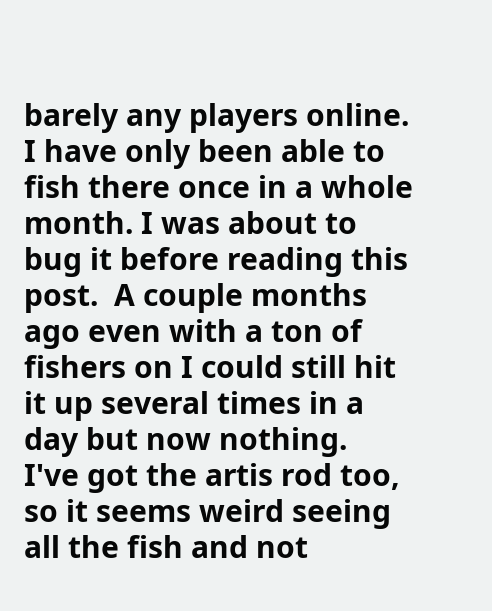barely any players online.  I have only been able to fish there once in a whole month. I was about to bug it before reading this post.  A couple months ago even with a ton of fishers on I could still hit it up several times in a day but now nothing.  I've got the artis rod too, so it seems weird seeing all the fish and not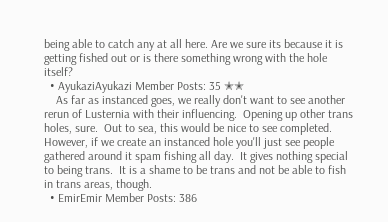being able to catch any at all here. Are we sure its because it is getting fished out or is there something wrong with the hole itself?
  • AyukaziAyukazi Member Posts: 35 ✭✭
    As far as instanced goes, we really don't want to see another rerun of Lusternia with their influencing.  Opening up other trans holes, sure.  Out to sea, this would be nice to see completed.  However, if we create an instanced hole you'll just see people gathered around it spam fishing all day.  It gives nothing special to being trans.  It is a shame to be trans and not be able to fish in trans areas, though.
  • EmirEmir Member Posts: 386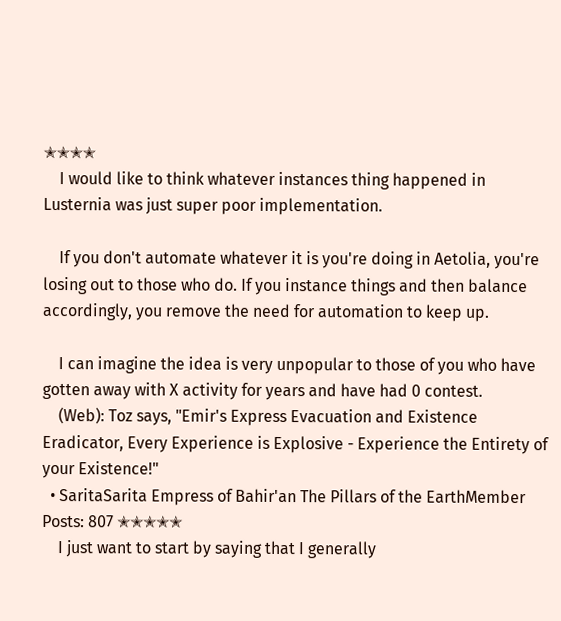✭✭✭✭
    I would like to think whatever instances thing happened in Lusternia was just super poor implementation.

    If you don't automate whatever it is you're doing in Aetolia, you're losing out to those who do. If you instance things and then balance accordingly, you remove the need for automation to keep up.

    I can imagine the idea is very unpopular to those of you who have gotten away with X activity for years and have had 0 contest.
    (Web): Toz says, "Emir's Express Evacuation and Existence Eradicator, Every Experience is Explosive - Experience the Entirety of your Existence!"
  • SaritaSarita Empress of Bahir'an The Pillars of the EarthMember Posts: 807 ✭✭✭✭✭
    I just want to start by saying that I generally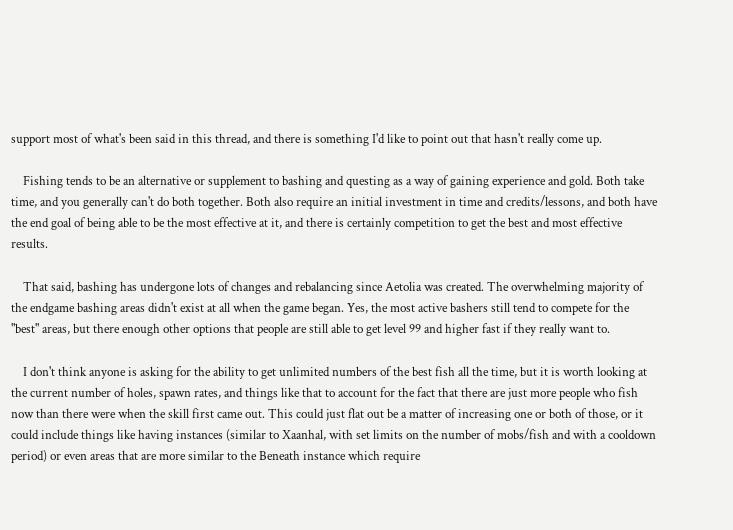support most of what's been said in this thread, and there is something I'd like to point out that hasn't really come up.

    Fishing tends to be an alternative or supplement to bashing and questing as a way of gaining experience and gold. Both take time, and you generally can't do both together. Both also require an initial investment in time and credits/lessons, and both have the end goal of being able to be the most effective at it, and there is certainly competition to get the best and most effective results.

    That said, bashing has undergone lots of changes and rebalancing since Aetolia was created. The overwhelming majority of the endgame bashing areas didn't exist at all when the game began. Yes, the most active bashers still tend to compete for the "best" areas, but there enough other options that people are still able to get level 99 and higher fast if they really want to.

    I don't think anyone is asking for the ability to get unlimited numbers of the best fish all the time, but it is worth looking at the current number of holes, spawn rates, and things like that to account for the fact that there are just more people who fish now than there were when the skill first came out. This could just flat out be a matter of increasing one or both of those, or it could include things like having instances (similar to Xaanhal, with set limits on the number of mobs/fish and with a cooldown period) or even areas that are more similar to the Beneath instance which require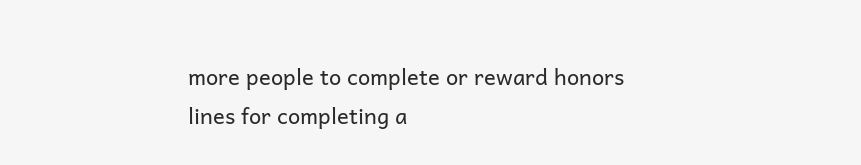more people to complete or reward honors lines for completing a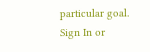particular goal.
Sign In or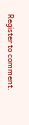Register to comment.